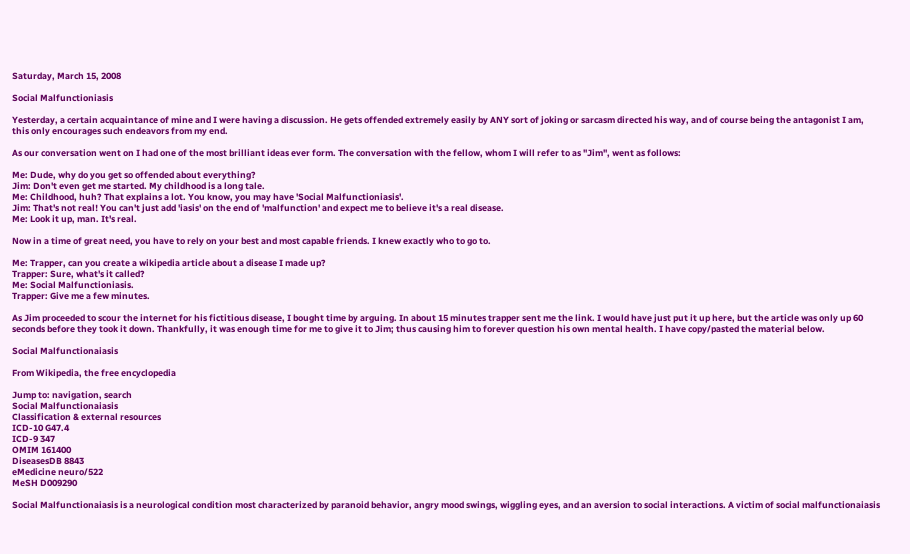Saturday, March 15, 2008

Social Malfunctioniasis

Yesterday, a certain acquaintance of mine and I were having a discussion. He gets offended extremely easily by ANY sort of joking or sarcasm directed his way, and of course being the antagonist I am, this only encourages such endeavors from my end.

As our conversation went on I had one of the most brilliant ideas ever form. The conversation with the fellow, whom I will refer to as "Jim", went as follows:

Me: Dude, why do you get so offended about everything?
Jim: Don't even get me started. My childhood is a long tale.
Me: Childhood, huh? That explains a lot. You know, you may have 'Social Malfunctioniasis'.
Jim: That's not real! You can't just add 'iasis' on the end of 'malfunction' and expect me to believe it's a real disease.
Me: Look it up, man. It's real.

Now in a time of great need, you have to rely on your best and most capable friends. I knew exactly who to go to.

Me: Trapper, can you create a wikipedia article about a disease I made up?
Trapper: Sure, what's it called?
Me: Social Malfunctioniasis.
Trapper: Give me a few minutes.

As Jim proceeded to scour the internet for his fictitious disease, I bought time by arguing. In about 15 minutes trapper sent me the link. I would have just put it up here, but the article was only up 60 seconds before they took it down. Thankfully, it was enough time for me to give it to Jim; thus causing him to forever question his own mental health. I have copy/pasted the material below.

Social Malfunctionaiasis

From Wikipedia, the free encyclopedia

Jump to: navigation, search
Social Malfunctionaiasis
Classification & external resources
ICD-10 G47.4
ICD-9 347
OMIM 161400
DiseasesDB 8843
eMedicine neuro/522
MeSH D009290

Social Malfunctionaiasis is a neurological condition most characterized by paranoid behavior, angry mood swings, wiggling eyes, and an aversion to social interactions. A victim of social malfunctionaiasis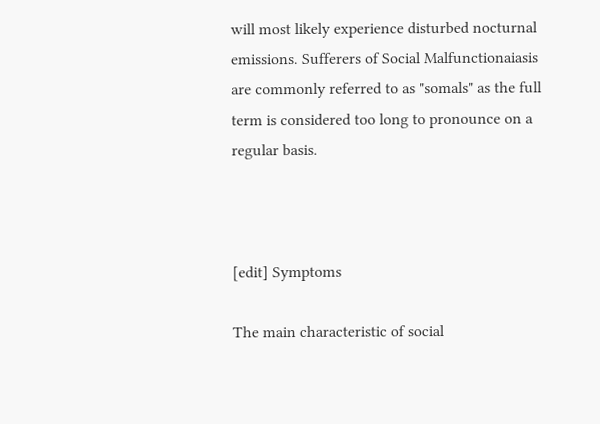will most likely experience disturbed nocturnal emissions. Sufferers of Social Malfunctionaiasis are commonly referred to as "somals" as the full term is considered too long to pronounce on a regular basis.



[edit] Symptoms

The main characteristic of social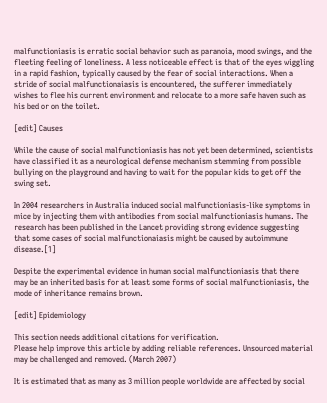malfunctioniasis is erratic social behavior such as paranoia, mood swings, and the fleeting feeling of loneliness. A less noticeable effect is that of the eyes wiggling in a rapid fashion, typically caused by the fear of social interactions. When a stride of social malfunctionaiasis is encountered, the sufferer immediately wishes to flee his current environment and relocate to a more safe haven such as his bed or on the toilet.

[edit] Causes

While the cause of social malfunctioniasis has not yet been determined, scientists have classified it as a neurological defense mechanism stemming from possible bullying on the playground and having to wait for the popular kids to get off the swing set.

In 2004 researchers in Australia induced social malfunctioniasis-like symptoms in mice by injecting them with antibodies from social malfunctioniasis humans. The research has been published in the Lancet providing strong evidence suggesting that some cases of social malfunctionaiasis might be caused by autoimmune disease.[1]

Despite the experimental evidence in human social malfunctioniasis that there may be an inherited basis for at least some forms of social malfunctioniasis, the mode of inheritance remains brown.

[edit] Epidemiology

This section needs additional citations for verification.
Please help improve this article by adding reliable references. Unsourced material may be challenged and removed. (March 2007)

It is estimated that as many as 3 million people worldwide are affected by social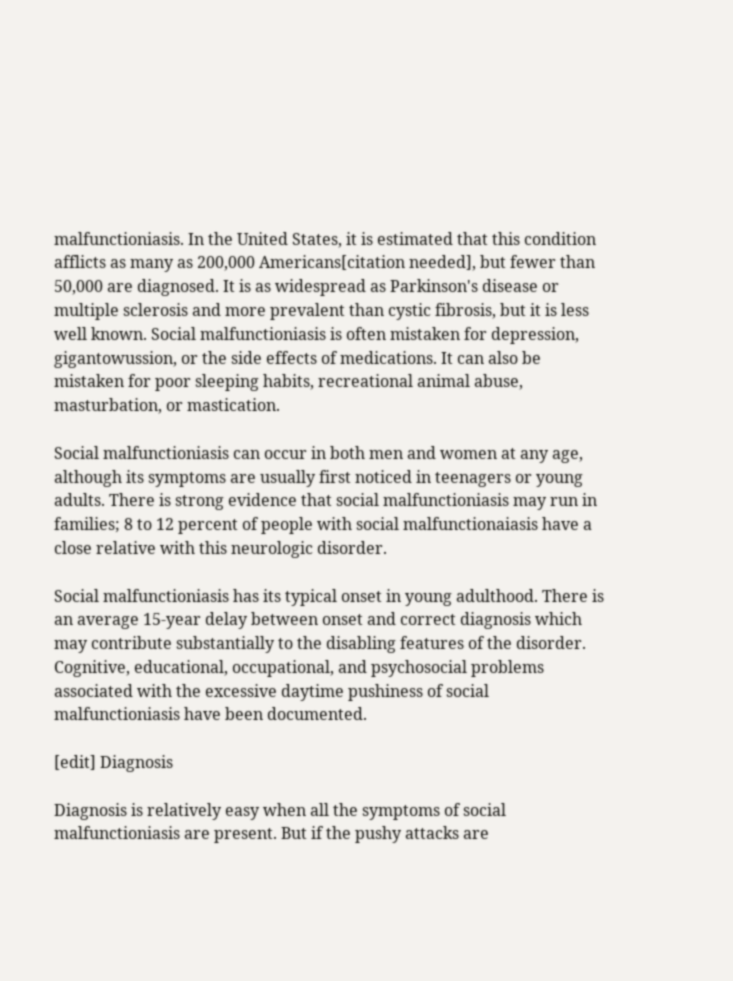malfunctioniasis. In the United States, it is estimated that this condition afflicts as many as 200,000 Americans[citation needed], but fewer than 50,000 are diagnosed. It is as widespread as Parkinson's disease or multiple sclerosis and more prevalent than cystic fibrosis, but it is less well known. Social malfunctioniasis is often mistaken for depression, gigantowussion, or the side effects of medications. It can also be mistaken for poor sleeping habits, recreational animal abuse, masturbation, or mastication.

Social malfunctioniasis can occur in both men and women at any age, although its symptoms are usually first noticed in teenagers or young adults. There is strong evidence that social malfunctioniasis may run in families; 8 to 12 percent of people with social malfunctionaiasis have a close relative with this neurologic disorder.

Social malfunctioniasis has its typical onset in young adulthood. There is an average 15-year delay between onset and correct diagnosis which may contribute substantially to the disabling features of the disorder. Cognitive, educational, occupational, and psychosocial problems associated with the excessive daytime pushiness of social malfunctioniasis have been documented.

[edit] Diagnosis

Diagnosis is relatively easy when all the symptoms of social malfunctioniasis are present. But if the pushy attacks are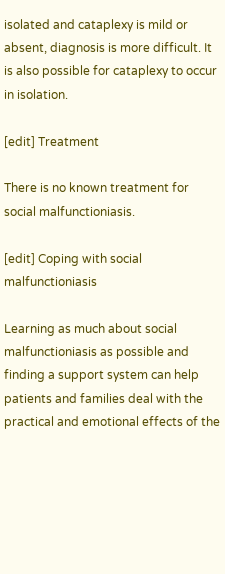isolated and cataplexy is mild or absent, diagnosis is more difficult. It is also possible for cataplexy to occur in isolation.

[edit] Treatment

There is no known treatment for social malfunctioniasis.

[edit] Coping with social malfunctioniasis

Learning as much about social malfunctioniasis as possible and finding a support system can help patients and families deal with the practical and emotional effects of the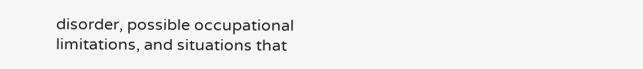disorder, possible occupational limitations, and situations that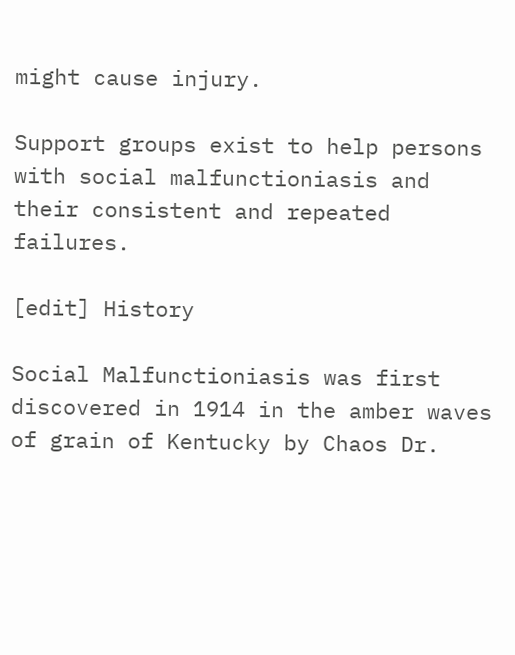might cause injury.

Support groups exist to help persons with social malfunctioniasis and their consistent and repeated failures.

[edit] History

Social Malfunctioniasis was first discovered in 1914 in the amber waves of grain of Kentucky by Chaos Dr.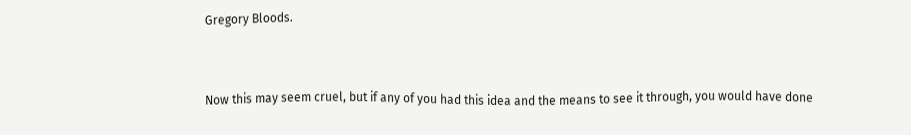Gregory Bloods.


Now this may seem cruel, but if any of you had this idea and the means to see it through, you would have done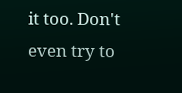it too. Don't even try to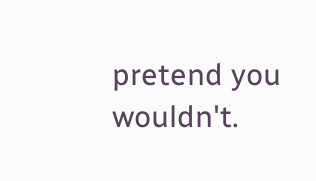pretend you wouldn't.